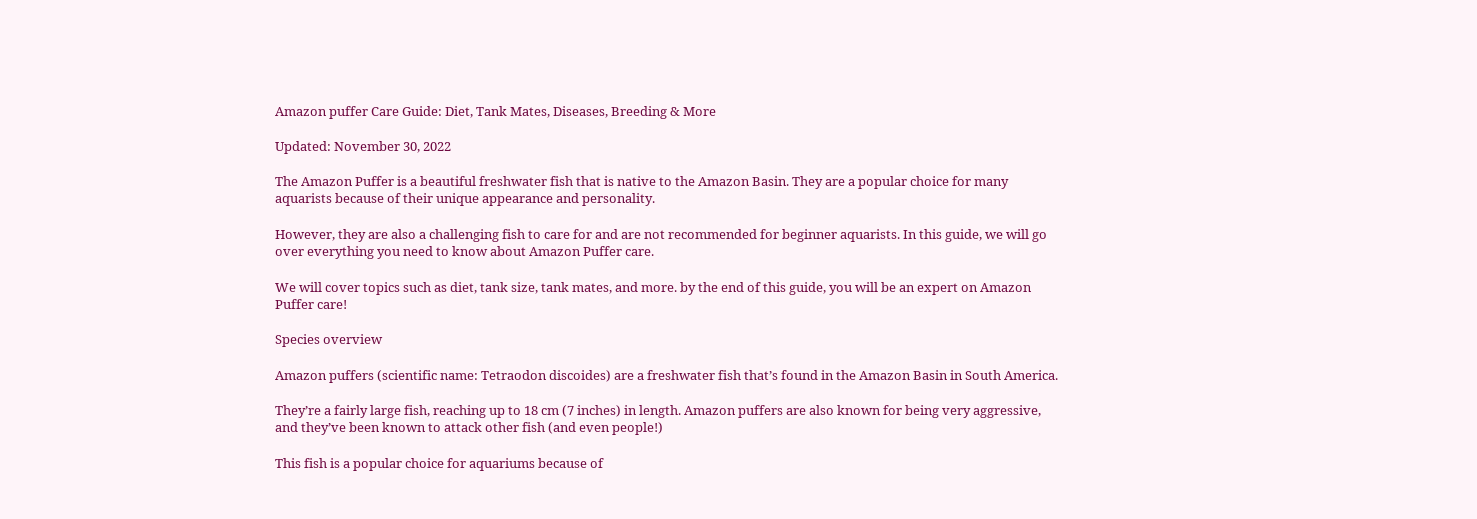Amazon puffer Care Guide: Diet, Tank Mates, Diseases, Breeding & More

Updated: November 30, 2022

The Amazon Puffer is a beautiful freshwater fish that is native to the Amazon Basin. They are a popular choice for many aquarists because of their unique appearance and personality.

However, they are also a challenging fish to care for and are not recommended for beginner aquarists. In this guide, we will go over everything you need to know about Amazon Puffer care.

We will cover topics such as diet, tank size, tank mates, and more. by the end of this guide, you will be an expert on Amazon Puffer care!

Species overview

Amazon puffers (scientific name: Tetraodon discoides) are a freshwater fish that’s found in the Amazon Basin in South America.

They’re a fairly large fish, reaching up to 18 cm (7 inches) in length. Amazon puffers are also known for being very aggressive, and they’ve been known to attack other fish (and even people!)

This fish is a popular choice for aquariums because of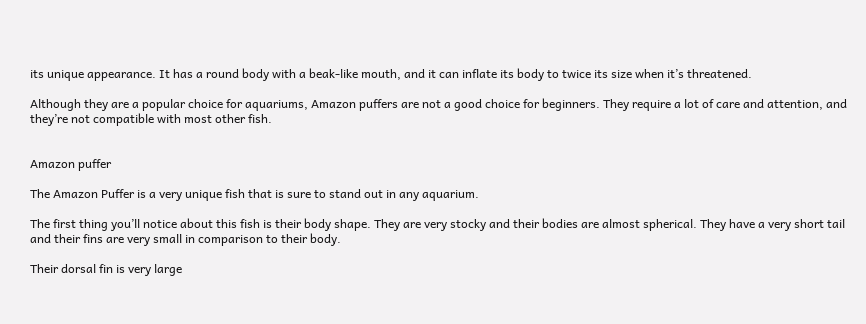its unique appearance. It has a round body with a beak-like mouth, and it can inflate its body to twice its size when it’s threatened.

Although they are a popular choice for aquariums, Amazon puffers are not a good choice for beginners. They require a lot of care and attention, and they’re not compatible with most other fish.


Amazon puffer

The Amazon Puffer is a very unique fish that is sure to stand out in any aquarium.

The first thing you’ll notice about this fish is their body shape. They are very stocky and their bodies are almost spherical. They have a very short tail and their fins are very small in comparison to their body.

Their dorsal fin is very large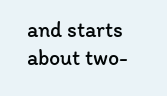and starts about two-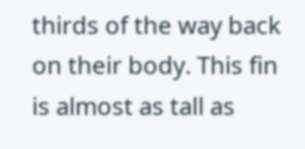thirds of the way back on their body. This fin is almost as tall as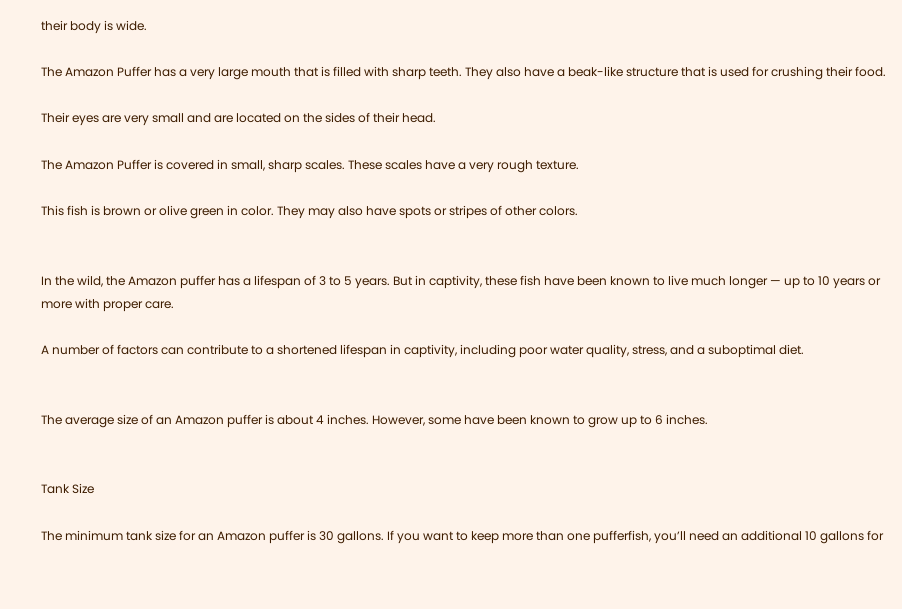their body is wide.

The Amazon Puffer has a very large mouth that is filled with sharp teeth. They also have a beak-like structure that is used for crushing their food.

Their eyes are very small and are located on the sides of their head.

The Amazon Puffer is covered in small, sharp scales. These scales have a very rough texture.

This fish is brown or olive green in color. They may also have spots or stripes of other colors.


In the wild, the Amazon puffer has a lifespan of 3 to 5 years. But in captivity, these fish have been known to live much longer — up to 10 years or more with proper care.

A number of factors can contribute to a shortened lifespan in captivity, including poor water quality, stress, and a suboptimal diet.


The average size of an Amazon puffer is about 4 inches. However, some have been known to grow up to 6 inches.


Tank Size

The minimum tank size for an Amazon puffer is 30 gallons. If you want to keep more than one pufferfish, you’ll need an additional 10 gallons for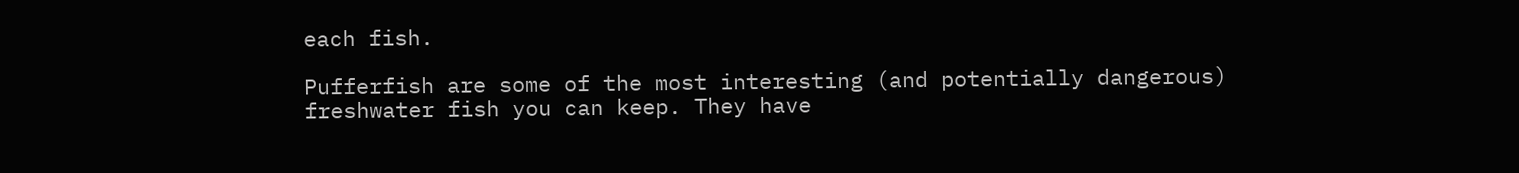each fish.

Pufferfish are some of the most interesting (and potentially dangerous) freshwater fish you can keep. They have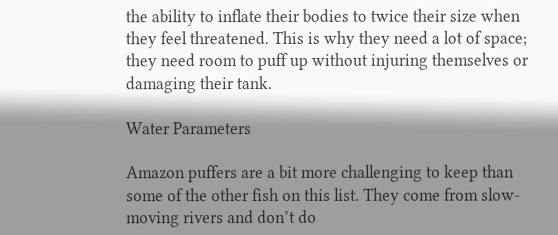the ability to inflate their bodies to twice their size when they feel threatened. This is why they need a lot of space; they need room to puff up without injuring themselves or damaging their tank.

Water Parameters

Amazon puffers are a bit more challenging to keep than some of the other fish on this list. They come from slow-moving rivers and don’t do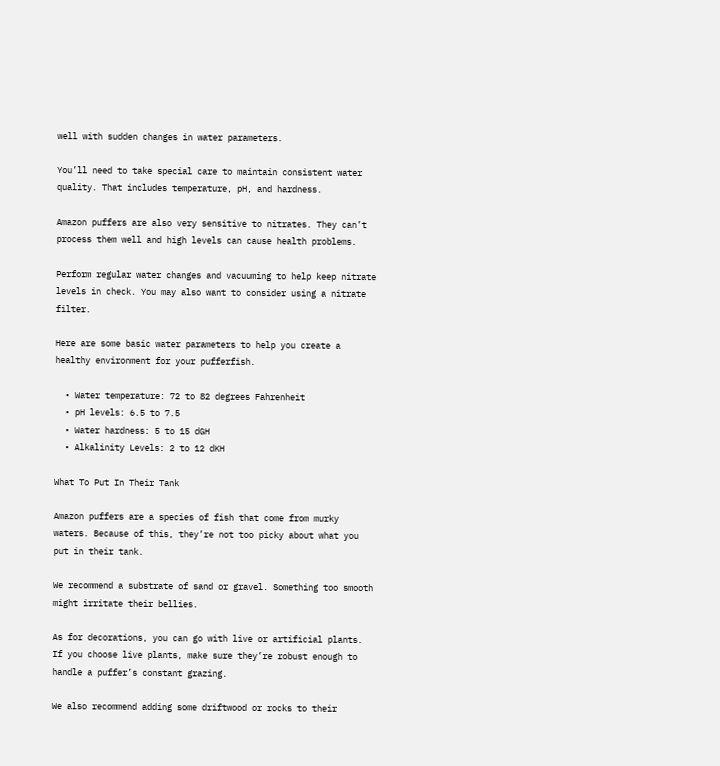well with sudden changes in water parameters.

You’ll need to take special care to maintain consistent water quality. That includes temperature, pH, and hardness.

Amazon puffers are also very sensitive to nitrates. They can’t process them well and high levels can cause health problems.

Perform regular water changes and vacuuming to help keep nitrate levels in check. You may also want to consider using a nitrate filter.

Here are some basic water parameters to help you create a healthy environment for your pufferfish.

  • Water temperature: 72 to 82 degrees Fahrenheit
  • pH levels: 6.5 to 7.5
  • Water hardness: 5 to 15 dGH
  • Alkalinity Levels: 2 to 12 dKH

What To Put In Their Tank

Amazon puffers are a species of fish that come from murky waters. Because of this, they’re not too picky about what you put in their tank.

We recommend a substrate of sand or gravel. Something too smooth might irritate their bellies.

As for decorations, you can go with live or artificial plants. If you choose live plants, make sure they’re robust enough to handle a puffer’s constant grazing.

We also recommend adding some driftwood or rocks to their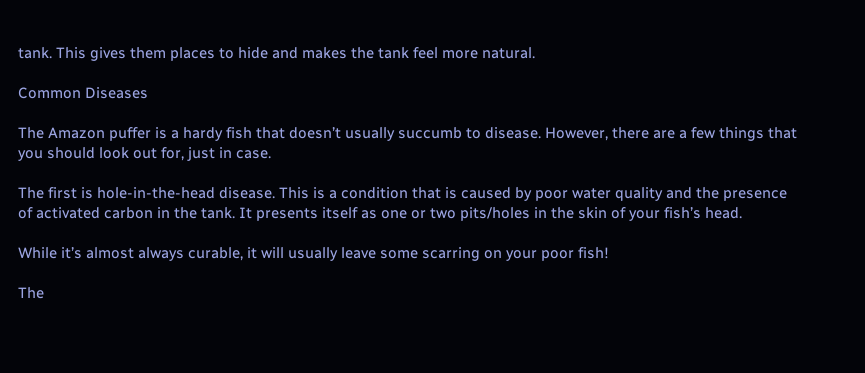tank. This gives them places to hide and makes the tank feel more natural.

Common Diseases

The Amazon puffer is a hardy fish that doesn’t usually succumb to disease. However, there are a few things that you should look out for, just in case.

The first is hole-in-the-head disease. This is a condition that is caused by poor water quality and the presence of activated carbon in the tank. It presents itself as one or two pits/holes in the skin of your fish’s head.

While it’s almost always curable, it will usually leave some scarring on your poor fish!

The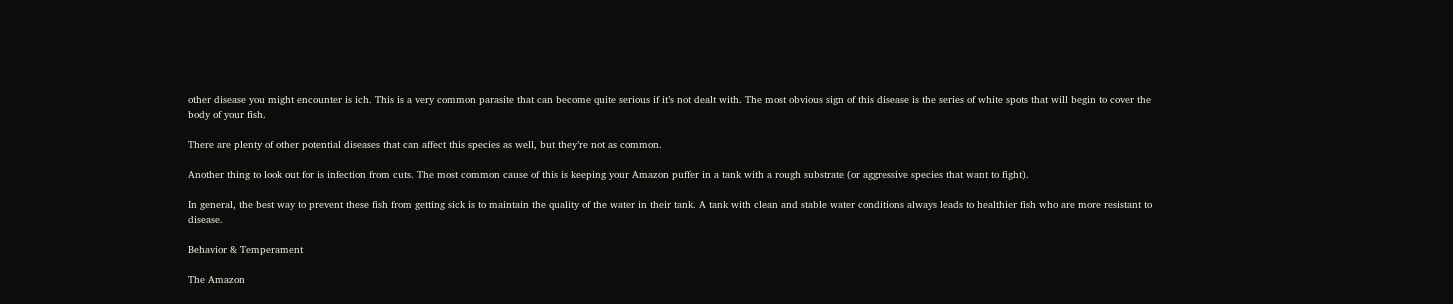other disease you might encounter is ich. This is a very common parasite that can become quite serious if it’s not dealt with. The most obvious sign of this disease is the series of white spots that will begin to cover the body of your fish.

There are plenty of other potential diseases that can affect this species as well, but they’re not as common.

Another thing to look out for is infection from cuts. The most common cause of this is keeping your Amazon puffer in a tank with a rough substrate (or aggressive species that want to fight).

In general, the best way to prevent these fish from getting sick is to maintain the quality of the water in their tank. A tank with clean and stable water conditions always leads to healthier fish who are more resistant to disease.

Behavior & Temperament

The Amazon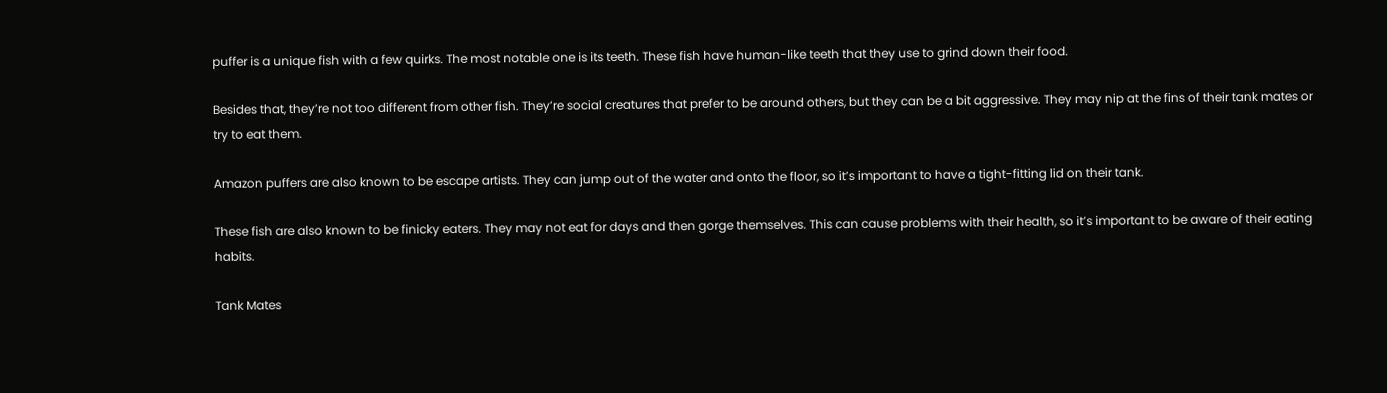puffer is a unique fish with a few quirks. The most notable one is its teeth. These fish have human-like teeth that they use to grind down their food.

Besides that, they’re not too different from other fish. They’re social creatures that prefer to be around others, but they can be a bit aggressive. They may nip at the fins of their tank mates or try to eat them.

Amazon puffers are also known to be escape artists. They can jump out of the water and onto the floor, so it’s important to have a tight-fitting lid on their tank.

These fish are also known to be finicky eaters. They may not eat for days and then gorge themselves. This can cause problems with their health, so it’s important to be aware of their eating habits.

Tank Mates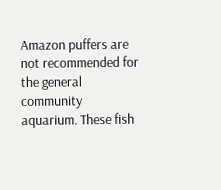Amazon puffers are not recommended for the general community aquarium. These fish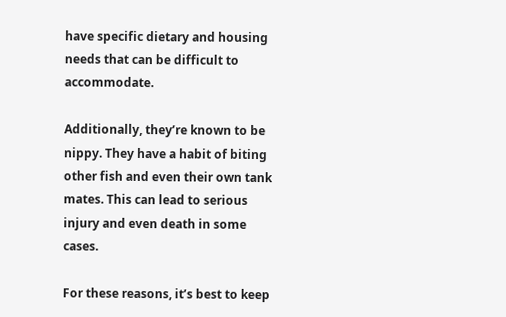have specific dietary and housing needs that can be difficult to accommodate.

Additionally, they’re known to be nippy. They have a habit of biting other fish and even their own tank mates. This can lead to serious injury and even death in some cases.

For these reasons, it’s best to keep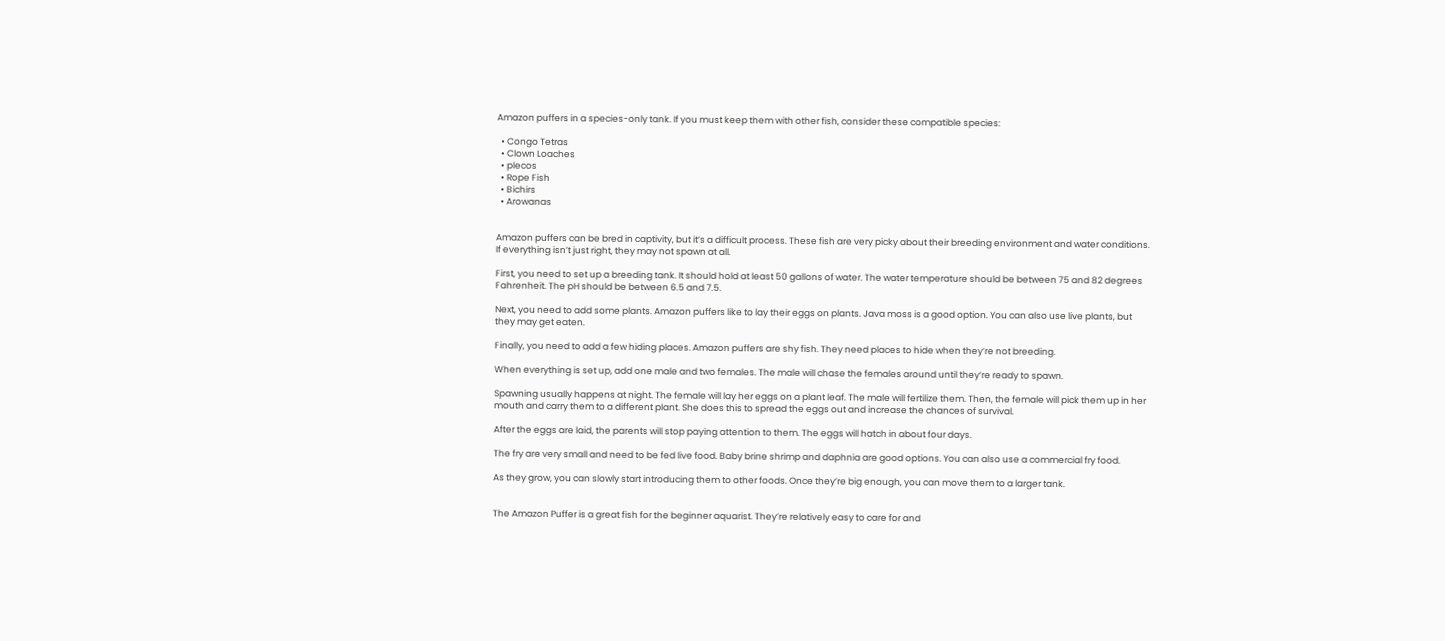Amazon puffers in a species-only tank. If you must keep them with other fish, consider these compatible species:

  • Congo Tetras
  • Clown Loaches
  • plecos
  • Rope Fish
  • Bichirs
  • Arowanas


Amazon puffers can be bred in captivity, but it’s a difficult process. These fish are very picky about their breeding environment and water conditions. If everything isn’t just right, they may not spawn at all.

First, you need to set up a breeding tank. It should hold at least 50 gallons of water. The water temperature should be between 75 and 82 degrees Fahrenheit. The pH should be between 6.5 and 7.5.

Next, you need to add some plants. Amazon puffers like to lay their eggs on plants. Java moss is a good option. You can also use live plants, but they may get eaten.

Finally, you need to add a few hiding places. Amazon puffers are shy fish. They need places to hide when they’re not breeding.

When everything is set up, add one male and two females. The male will chase the females around until they’re ready to spawn.

Spawning usually happens at night. The female will lay her eggs on a plant leaf. The male will fertilize them. Then, the female will pick them up in her mouth and carry them to a different plant. She does this to spread the eggs out and increase the chances of survival.

After the eggs are laid, the parents will stop paying attention to them. The eggs will hatch in about four days.

The fry are very small and need to be fed live food. Baby brine shrimp and daphnia are good options. You can also use a commercial fry food.

As they grow, you can slowly start introducing them to other foods. Once they’re big enough, you can move them to a larger tank.


The Amazon Puffer is a great fish for the beginner aquarist. They’re relatively easy to care for and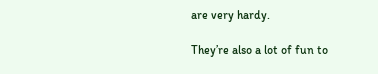are very hardy.

They’re also a lot of fun to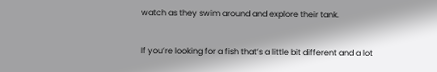watch as they swim around and explore their tank.

If you’re looking for a fish that’s a little bit different and a lot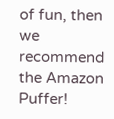of fun, then we recommend the Amazon Puffer!